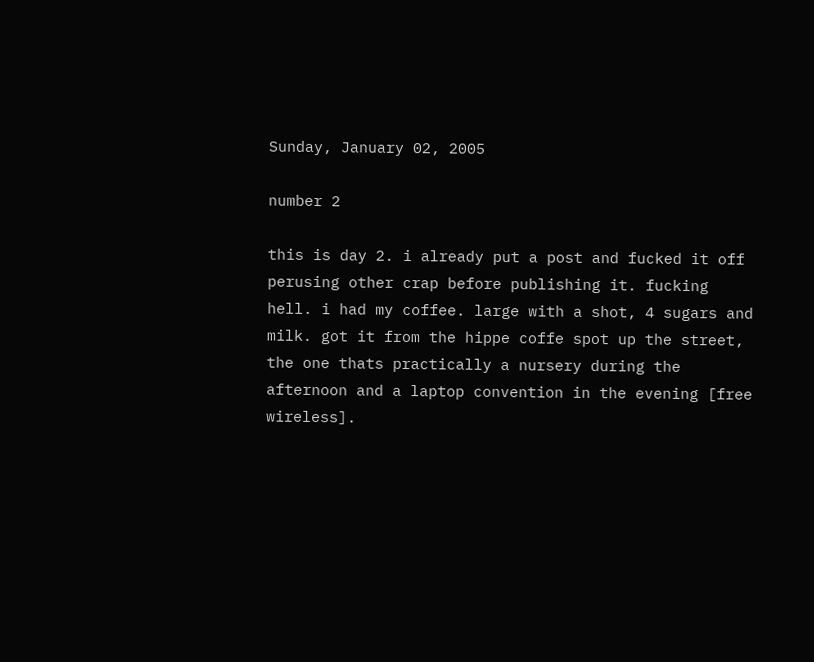Sunday, January 02, 2005

number 2

this is day 2. i already put a post and fucked it off perusing other crap before publishing it. fucking hell. i had my coffee. large with a shot, 4 sugars and milk. got it from the hippe coffe spot up the street, the one thats practically a nursery during the afternoon and a laptop convention in the evening [free wireless].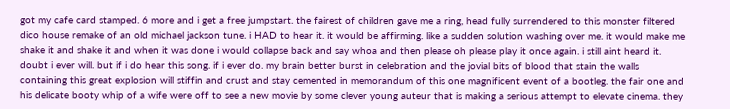got my cafe card stamped. 6 more and i get a free jumpstart. the fairest of children gave me a ring, head fully surrendered to this monster filtered dico house remake of an old michael jackson tune. i HAD to hear it. it would be affirming. like a sudden solution washing over me. it would make me shake it and shake it and when it was done i would collapse back and say whoa and then please oh please play it once again. i still aint heard it. doubt i ever will. but if i do hear this song. if i ever do. my brain better burst in celebration and the jovial bits of blood that stain the walls containing this great explosion will stiffin and crust and stay cemented in memorandum of this one magnificent event of a bootleg. the fair one and his delicate booty whip of a wife were off to see a new movie by some clever young auteur that is making a serious attempt to elevate cinema. they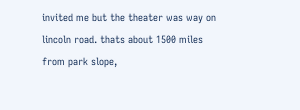invited me but the theater was way on lincoln road. thats about 1500 miles from park slope,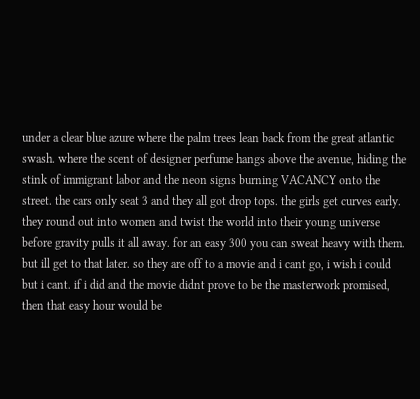under a clear blue azure where the palm trees lean back from the great atlantic swash. where the scent of designer perfume hangs above the avenue, hiding the stink of immigrant labor and the neon signs burning VACANCY onto the street. the cars only seat 3 and they all got drop tops. the girls get curves early. they round out into women and twist the world into their young universe before gravity pulls it all away. for an easy 300 you can sweat heavy with them. but ill get to that later. so they are off to a movie and i cant go, i wish i could but i cant. if i did and the movie didnt prove to be the masterwork promised, then that easy hour would be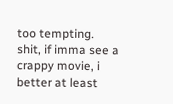too tempting. shit, if imma see a crappy movie, i better at least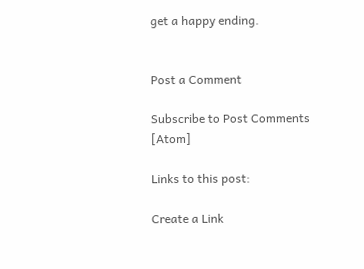get a happy ending.


Post a Comment

Subscribe to Post Comments [Atom]

Links to this post:

Create a Link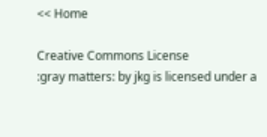<< Home

Creative Commons License
:gray matters: by jkg is licensed under a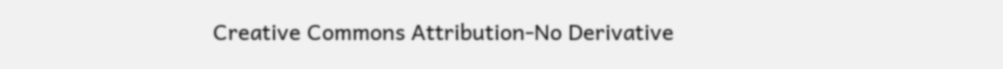Creative Commons Attribution-No Derivative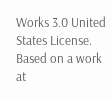Works 3.0 United States License.
Based on a work at